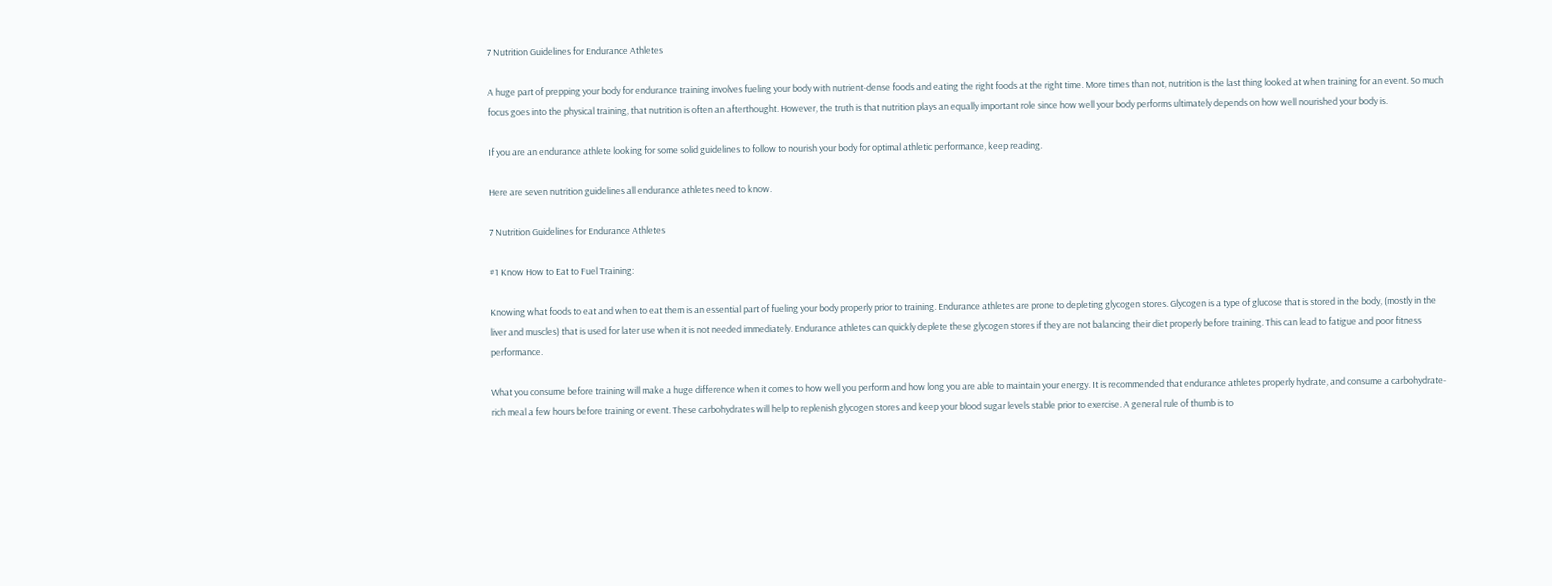7 Nutrition Guidelines for Endurance Athletes

A huge part of prepping your body for endurance training involves fueling your body with nutrient-dense foods and eating the right foods at the right time. More times than not, nutrition is the last thing looked at when training for an event. So much focus goes into the physical training, that nutrition is often an afterthought. However, the truth is that nutrition plays an equally important role since how well your body performs ultimately depends on how well nourished your body is.

If you are an endurance athlete looking for some solid guidelines to follow to nourish your body for optimal athletic performance, keep reading.

Here are seven nutrition guidelines all endurance athletes need to know.

7 Nutrition Guidelines for Endurance Athletes

#1 Know How to Eat to Fuel Training:

Knowing what foods to eat and when to eat them is an essential part of fueling your body properly prior to training. Endurance athletes are prone to depleting glycogen stores. Glycogen is a type of glucose that is stored in the body, (mostly in the liver and muscles) that is used for later use when it is not needed immediately. Endurance athletes can quickly deplete these glycogen stores if they are not balancing their diet properly before training. This can lead to fatigue and poor fitness performance.

What you consume before training will make a huge difference when it comes to how well you perform and how long you are able to maintain your energy. It is recommended that endurance athletes properly hydrate, and consume a carbohydrate-rich meal a few hours before training or event. These carbohydrates will help to replenish glycogen stores and keep your blood sugar levels stable prior to exercise. A general rule of thumb is to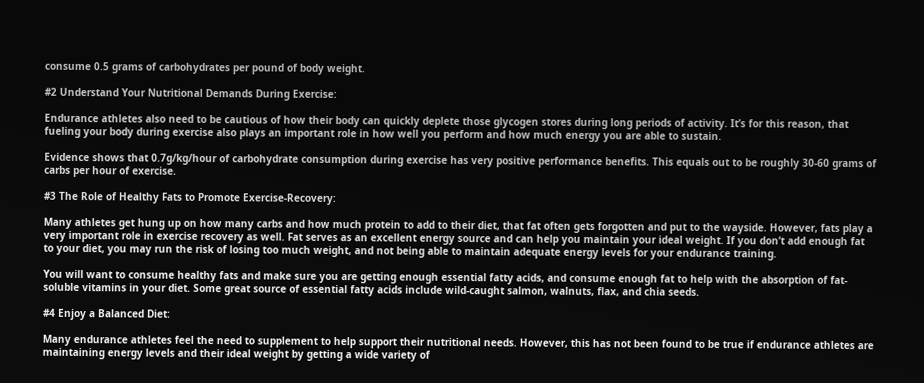consume 0.5 grams of carbohydrates per pound of body weight.

#2 Understand Your Nutritional Demands During Exercise:

Endurance athletes also need to be cautious of how their body can quickly deplete those glycogen stores during long periods of activity. It’s for this reason, that fueling your body during exercise also plays an important role in how well you perform and how much energy you are able to sustain.

Evidence shows that 0.7g/kg/hour of carbohydrate consumption during exercise has very positive performance benefits. This equals out to be roughly 30-60 grams of carbs per hour of exercise.

#3 The Role of Healthy Fats to Promote Exercise-Recovery:

Many athletes get hung up on how many carbs and how much protein to add to their diet, that fat often gets forgotten and put to the wayside. However, fats play a very important role in exercise recovery as well. Fat serves as an excellent energy source and can help you maintain your ideal weight. If you don’t add enough fat to your diet, you may run the risk of losing too much weight, and not being able to maintain adequate energy levels for your endurance training.

You will want to consume healthy fats and make sure you are getting enough essential fatty acids, and consume enough fat to help with the absorption of fat-soluble vitamins in your diet. Some great source of essential fatty acids include wild-caught salmon, walnuts, flax, and chia seeds.

#4 Enjoy a Balanced Diet:

Many endurance athletes feel the need to supplement to help support their nutritional needs. However, this has not been found to be true if endurance athletes are maintaining energy levels and their ideal weight by getting a wide variety of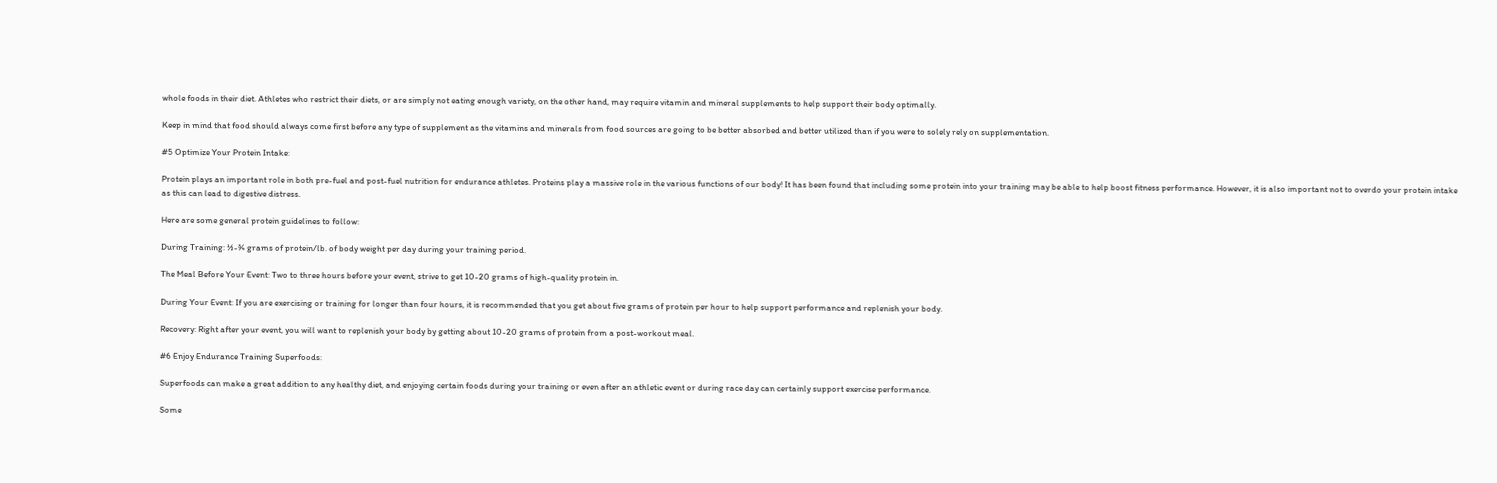whole foods in their diet. Athletes who restrict their diets, or are simply not eating enough variety, on the other hand, may require vitamin and mineral supplements to help support their body optimally.

Keep in mind that food should always come first before any type of supplement as the vitamins and minerals from food sources are going to be better absorbed and better utilized than if you were to solely rely on supplementation.

#5 Optimize Your Protein Intake:

Protein plays an important role in both pre-fuel and post-fuel nutrition for endurance athletes. Proteins play a massive role in the various functions of our body! It has been found that including some protein into your training may be able to help boost fitness performance. However, it is also important not to overdo your protein intake as this can lead to digestive distress.

Here are some general protein guidelines to follow:

During Training: ½-¾ grams of protein/lb. of body weight per day during your training period.

The Meal Before Your Event: Two to three hours before your event, strive to get 10-20 grams of high-quality protein in.

During Your Event: If you are exercising or training for longer than four hours, it is recommended that you get about five grams of protein per hour to help support performance and replenish your body.

Recovery: Right after your event, you will want to replenish your body by getting about 10-20 grams of protein from a post-workout meal.

#6 Enjoy Endurance Training Superfoods:

Superfoods can make a great addition to any healthy diet, and enjoying certain foods during your training or even after an athletic event or during race day can certainly support exercise performance.

Some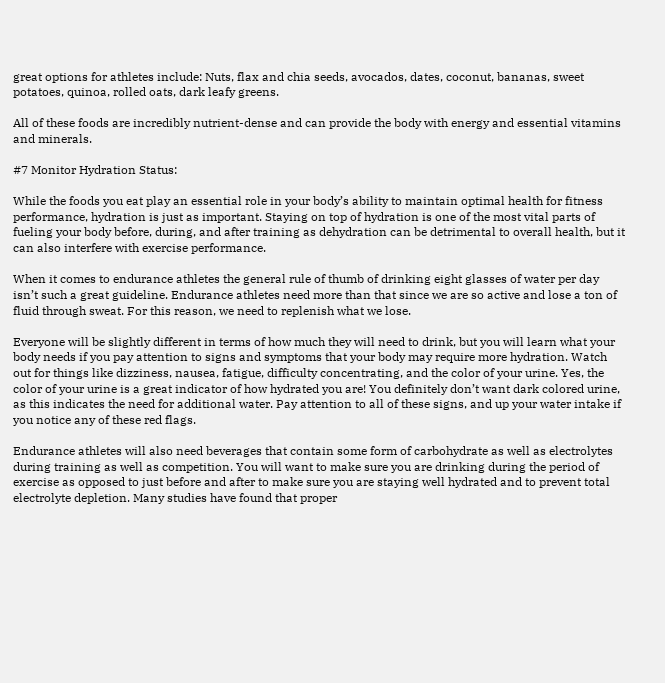great options for athletes include: Nuts, flax and chia seeds, avocados, dates, coconut, bananas, sweet potatoes, quinoa, rolled oats, dark leafy greens.

All of these foods are incredibly nutrient-dense and can provide the body with energy and essential vitamins and minerals.

#7 Monitor Hydration Status:

While the foods you eat play an essential role in your body’s ability to maintain optimal health for fitness performance, hydration is just as important. Staying on top of hydration is one of the most vital parts of fueling your body before, during, and after training as dehydration can be detrimental to overall health, but it can also interfere with exercise performance.

When it comes to endurance athletes the general rule of thumb of drinking eight glasses of water per day isn’t such a great guideline. Endurance athletes need more than that since we are so active and lose a ton of fluid through sweat. For this reason, we need to replenish what we lose.

Everyone will be slightly different in terms of how much they will need to drink, but you will learn what your body needs if you pay attention to signs and symptoms that your body may require more hydration. Watch out for things like dizziness, nausea, fatigue, difficulty concentrating, and the color of your urine. Yes, the color of your urine is a great indicator of how hydrated you are! You definitely don’t want dark colored urine, as this indicates the need for additional water. Pay attention to all of these signs, and up your water intake if you notice any of these red flags.

Endurance athletes will also need beverages that contain some form of carbohydrate as well as electrolytes during training as well as competition. You will want to make sure you are drinking during the period of exercise as opposed to just before and after to make sure you are staying well hydrated and to prevent total electrolyte depletion. Many studies have found that proper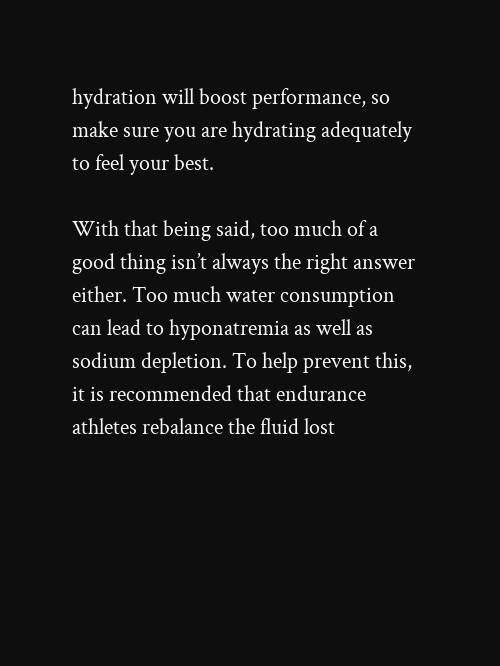hydration will boost performance, so make sure you are hydrating adequately to feel your best.

With that being said, too much of a good thing isn’t always the right answer either. Too much water consumption can lead to hyponatremia as well as sodium depletion. To help prevent this, it is recommended that endurance athletes rebalance the fluid lost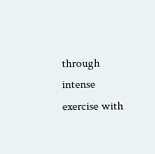through intense exercise with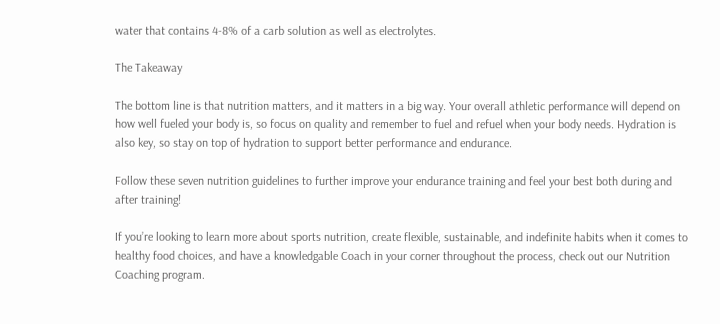water that contains 4-8% of a carb solution as well as electrolytes.

The Takeaway

The bottom line is that nutrition matters, and it matters in a big way. Your overall athletic performance will depend on how well fueled your body is, so focus on quality and remember to fuel and refuel when your body needs. Hydration is also key, so stay on top of hydration to support better performance and endurance.

Follow these seven nutrition guidelines to further improve your endurance training and feel your best both during and after training!

If you’re looking to learn more about sports nutrition, create flexible, sustainable, and indefinite habits when it comes to healthy food choices, and have a knowledgable Coach in your corner throughout the process, check out our Nutrition Coaching program.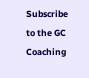Subscribe to the GC Coaching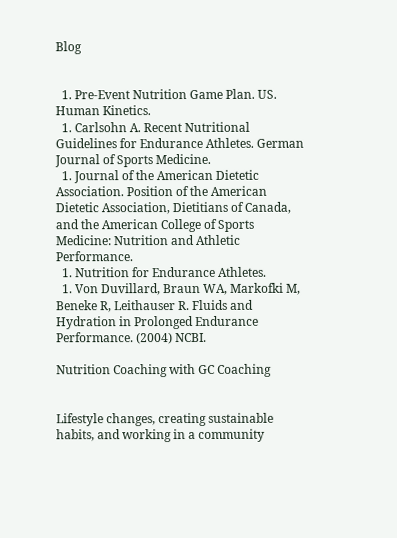Blog


  1. Pre-Event Nutrition Game Plan. US. Human Kinetics.
  1. Carlsohn A. Recent Nutritional Guidelines for Endurance Athletes. German Journal of Sports Medicine.
  1. Journal of the American Dietetic Association. Position of the American Dietetic Association, Dietitians of Canada, and the American College of Sports Medicine: Nutrition and Athletic Performance.
  1. Nutrition for Endurance Athletes.
  1. Von Duvillard, Braun WA, Markofki M, Beneke R, Leithauser R. Fluids and Hydration in Prolonged Endurance Performance. (2004) NCBI.

Nutrition Coaching with GC Coaching


Lifestyle changes, creating sustainable habits, and working in a community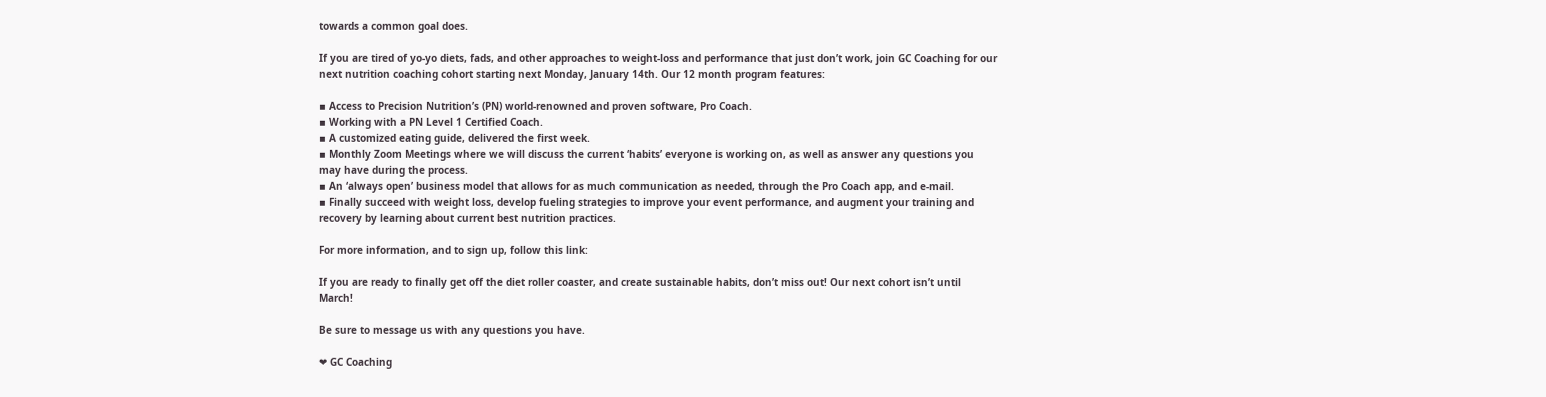towards a common goal does.

If you are tired of yo-yo diets, fads, and other approaches to weight-loss and performance that just don’t work, join GC Coaching for our next nutrition coaching cohort starting next Monday, January 14th. Our 12 month program features:

▪ Access to Precision Nutrition’s (PN) world-renowned and proven software, Pro Coach.
▪ Working with a PN Level 1 Certified Coach.
▪ A customized eating guide, delivered the first week.
▪ Monthly Zoom Meetings where we will discuss the current ‘habits’ everyone is working on, as well as answer any questions you may have during the process.
▪ An ‘always open’ business model that allows for as much communication as needed, through the Pro Coach app, and e-mail.
▪ Finally succeed with weight loss, develop fueling strategies to improve your event performance, and augment your training and recovery by learning about current best nutrition practices.

For more information, and to sign up, follow this link:

If you are ready to finally get off the diet roller coaster, and create sustainable habits, don’t miss out! Our next cohort isn’t until March!

Be sure to message us with any questions you have.

❤ GC Coaching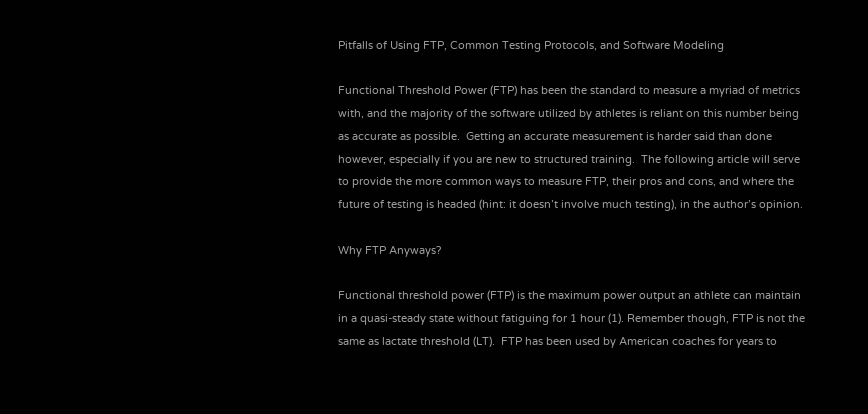Pitfalls of Using FTP, Common Testing Protocols, and Software Modeling

Functional Threshold Power (FTP) has been the standard to measure a myriad of metrics with, and the majority of the software utilized by athletes is reliant on this number being as accurate as possible.  Getting an accurate measurement is harder said than done however, especially if you are new to structured training.  The following article will serve to provide the more common ways to measure FTP, their pros and cons, and where the future of testing is headed (hint: it doesn’t involve much testing), in the author’s opinion.

Why FTP Anyways?

Functional threshold power (FTP) is the maximum power output an athlete can maintain in a quasi-steady state without fatiguing for 1 hour (1). Remember though, FTP is not the same as lactate threshold (LT).  FTP has been used by American coaches for years to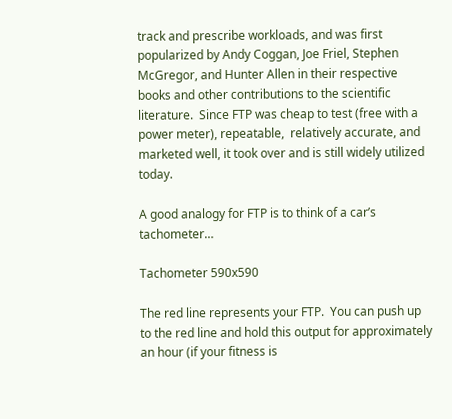track and prescribe workloads, and was first popularized by Andy Coggan, Joe Friel, Stephen McGregor, and Hunter Allen in their respective books and other contributions to the scientific literature.  Since FTP was cheap to test (free with a power meter), repeatable,  relatively accurate, and marketed well, it took over and is still widely utilized today.

A good analogy for FTP is to think of a car’s tachometer…

Tachometer 590x590

The red line represents your FTP.  You can push up to the red line and hold this output for approximately an hour (if your fitness is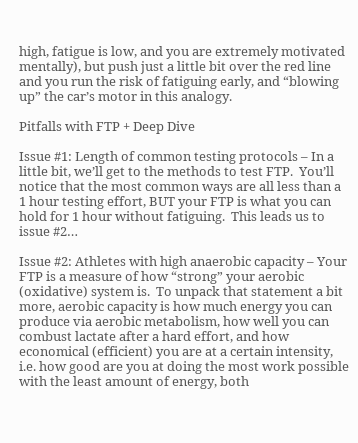high, fatigue is low, and you are extremely motivated mentally), but push just a little bit over the red line and you run the risk of fatiguing early, and “blowing up” the car’s motor in this analogy.

Pitfalls with FTP + Deep Dive

Issue #1: Length of common testing protocols – In a little bit, we’ll get to the methods to test FTP.  You’ll notice that the most common ways are all less than a 1 hour testing effort, BUT your FTP is what you can hold for 1 hour without fatiguing.  This leads us to issue #2…

Issue #2: Athletes with high anaerobic capacity – Your FTP is a measure of how “strong” your aerobic (oxidative) system is.  To unpack that statement a bit more, aerobic capacity is how much energy you can produce via aerobic metabolism, how well you can combust lactate after a hard effort, and how economical (efficient) you are at a certain intensity, i.e. how good are you at doing the most work possible with the least amount of energy, both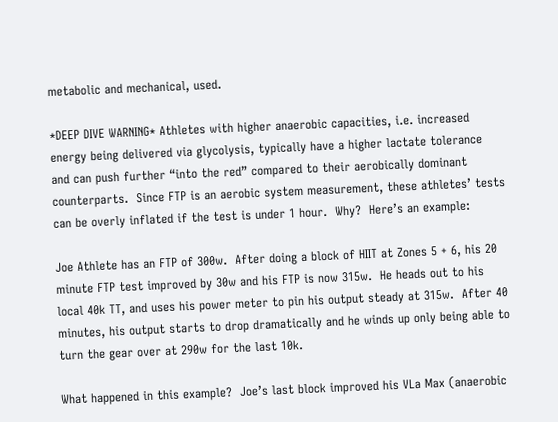metabolic and mechanical, used.

*DEEP DIVE WARNING* Athletes with higher anaerobic capacities, i.e. increased energy being delivered via glycolysis, typically have a higher lactate tolerance and can push further “into the red” compared to their aerobically dominant counterparts.  Since FTP is an aerobic system measurement, these athletes’ tests can be overly inflated if the test is under 1 hour.  Why?  Here’s an example:

Joe Athlete has an FTP of 300w.  After doing a block of HIIT at Zones 5 + 6, his 20 minute FTP test improved by 30w and his FTP is now 315w.  He heads out to his local 40k TT, and uses his power meter to pin his output steady at 315w.  After 40 minutes, his output starts to drop dramatically and he winds up only being able to turn the gear over at 290w for the last 10k.

What happened in this example?  Joe’s last block improved his VLa Max (anaerobic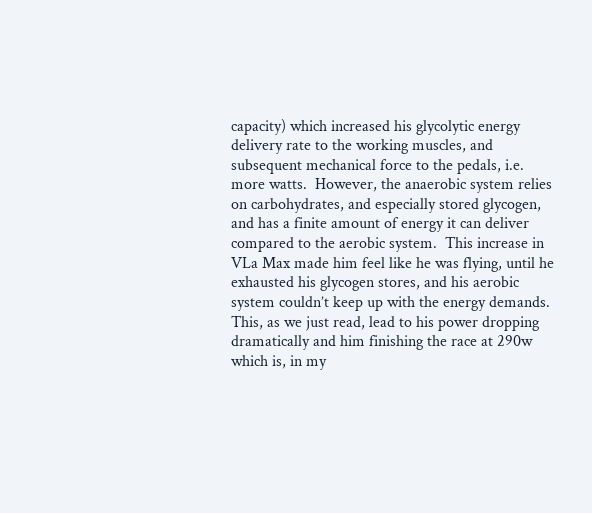capacity) which increased his glycolytic energy delivery rate to the working muscles, and subsequent mechanical force to the pedals, i.e. more watts.  However, the anaerobic system relies on carbohydrates, and especially stored glycogen, and has a finite amount of energy it can deliver compared to the aerobic system.  This increase in VLa Max made him feel like he was flying, until he exhausted his glycogen stores, and his aerobic system couldn’t keep up with the energy demands.  This, as we just read, lead to his power dropping dramatically and him finishing the race at 290w which is, in my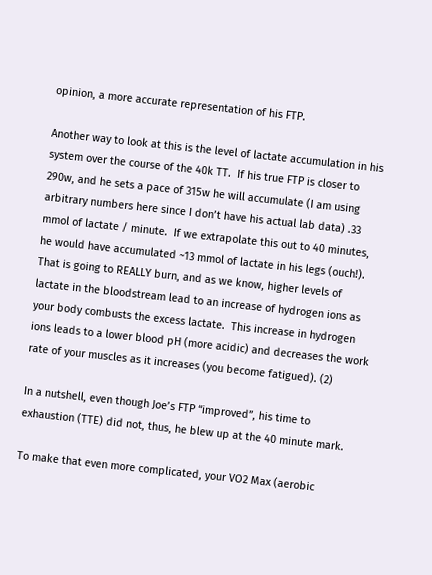opinion, a more accurate representation of his FTP.

Another way to look at this is the level of lactate accumulation in his system over the course of the 40k TT.  If his true FTP is closer to 290w, and he sets a pace of 315w he will accumulate (I am using arbitrary numbers here since I don’t have his actual lab data) .33 mmol of lactate / minute.  If we extrapolate this out to 40 minutes, he would have accumulated ~13 mmol of lactate in his legs (ouch!).  That is going to REALLY burn, and as we know, higher levels of lactate in the bloodstream lead to an increase of hydrogen ions as your body combusts the excess lactate.  This increase in hydrogen ions leads to a lower blood pH (more acidic) and decreases the work rate of your muscles as it increases (you become fatigued). (2)

In a nutshell, even though Joe’s FTP “improved”, his time to exhaustion (TTE) did not, thus, he blew up at the 40 minute mark.

To make that even more complicated, your VO2 Max (aerobic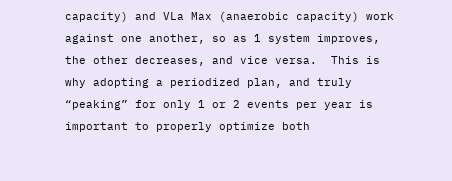capacity) and VLa Max (anaerobic capacity) work against one another, so as 1 system improves, the other decreases, and vice versa.  This is why adopting a periodized plan, and truly “peaking” for only 1 or 2 events per year is important to properly optimize both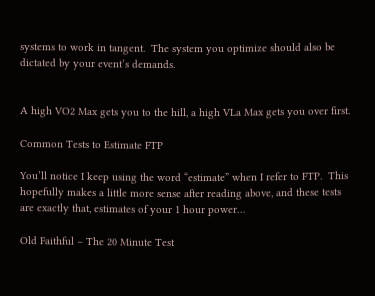systems to work in tangent.  The system you optimize should also be dictated by your event’s demands.


A high VO2 Max gets you to the hill, a high VLa Max gets you over first.

Common Tests to Estimate FTP

You’ll notice I keep using the word “estimate” when I refer to FTP.  This hopefully makes a little more sense after reading above, and these tests are exactly that, estimates of your 1 hour power…

Old Faithful – The 20 Minute Test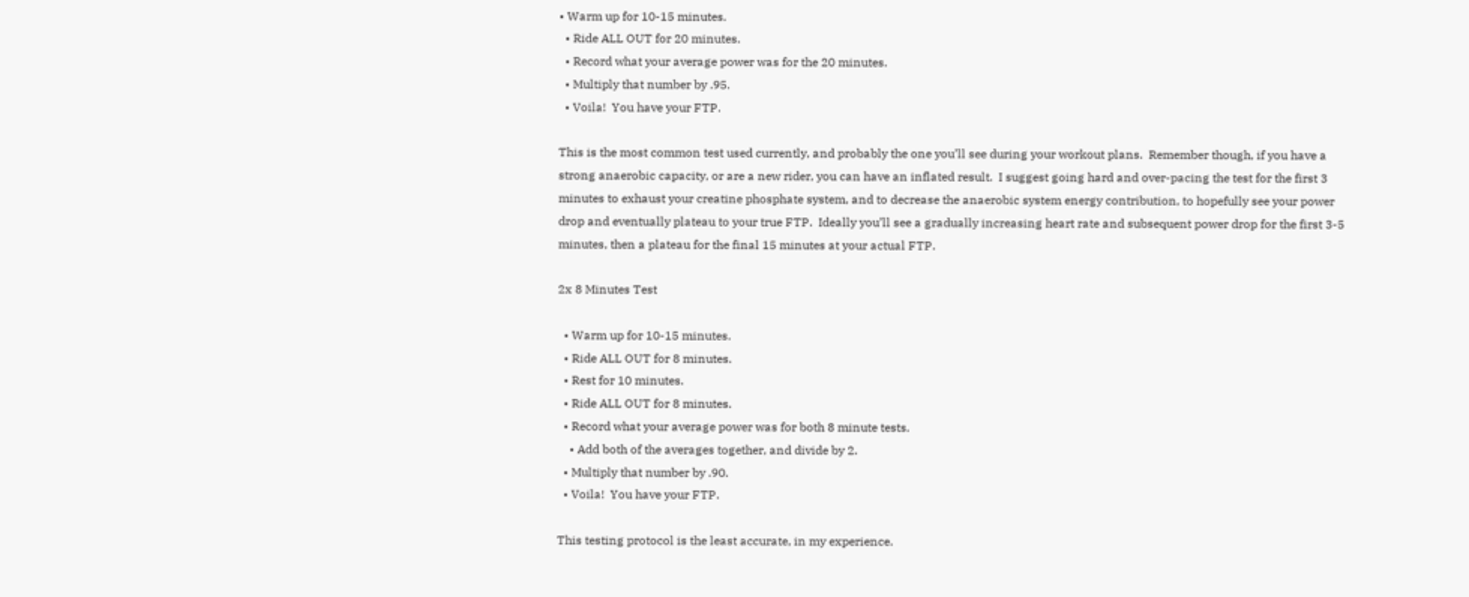• Warm up for 10-15 minutes.
  • Ride ALL OUT for 20 minutes.
  • Record what your average power was for the 20 minutes.
  • Multiply that number by .95.
  • Voila!  You have your FTP.

This is the most common test used currently, and probably the one you’ll see during your workout plans.  Remember though, if you have a strong anaerobic capacity, or are a new rider, you can have an inflated result.  I suggest going hard and over-pacing the test for the first 3 minutes to exhaust your creatine phosphate system, and to decrease the anaerobic system energy contribution, to hopefully see your power drop and eventually plateau to your true FTP.  Ideally you’ll see a gradually increasing heart rate and subsequent power drop for the first 3-5 minutes, then a plateau for the final 15 minutes at your actual FTP.

2x 8 Minutes Test

  • Warm up for 10-15 minutes.
  • Ride ALL OUT for 8 minutes.
  • Rest for 10 minutes.
  • Ride ALL OUT for 8 minutes.
  • Record what your average power was for both 8 minute tests.
    • Add both of the averages together, and divide by 2.
  • Multiply that number by .90.
  • Voila!  You have your FTP.

This testing protocol is the least accurate, in my experience.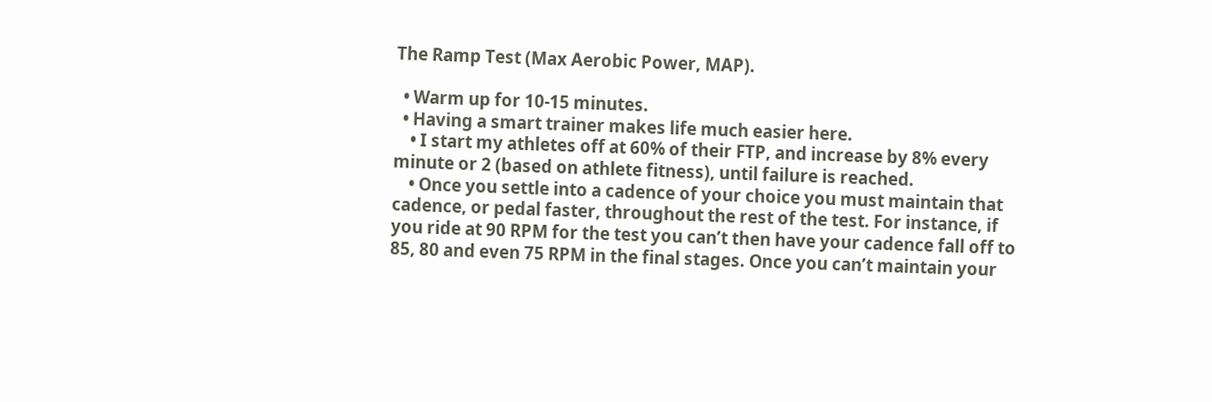The Ramp Test (Max Aerobic Power, MAP).

  • Warm up for 10-15 minutes.
  • Having a smart trainer makes life much easier here.
    • I start my athletes off at 60% of their FTP, and increase by 8% every minute or 2 (based on athlete fitness), until failure is reached.
    • Once you settle into a cadence of your choice you must maintain that cadence, or pedal faster, throughout the rest of the test. For instance, if you ride at 90 RPM for the test you can’t then have your cadence fall off to 85, 80 and even 75 RPM in the final stages. Once you can’t maintain your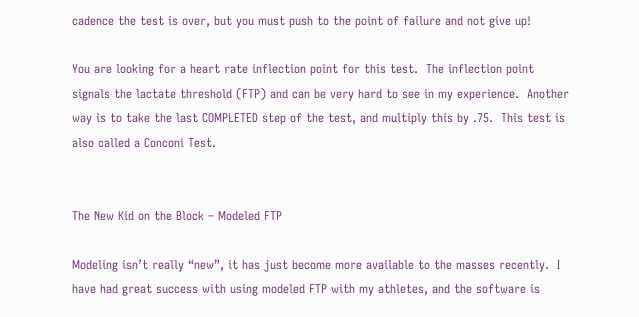cadence the test is over, but you must push to the point of failure and not give up!

You are looking for a heart rate inflection point for this test.  The inflection point signals the lactate threshold (FTP) and can be very hard to see in my experience.  Another way is to take the last COMPLETED step of the test, and multiply this by .75.  This test is also called a Conconi Test.


The New Kid on the Block – Modeled FTP

Modeling isn’t really “new”, it has just become more available to the masses recently.  I have had great success with using modeled FTP with my athletes, and the software is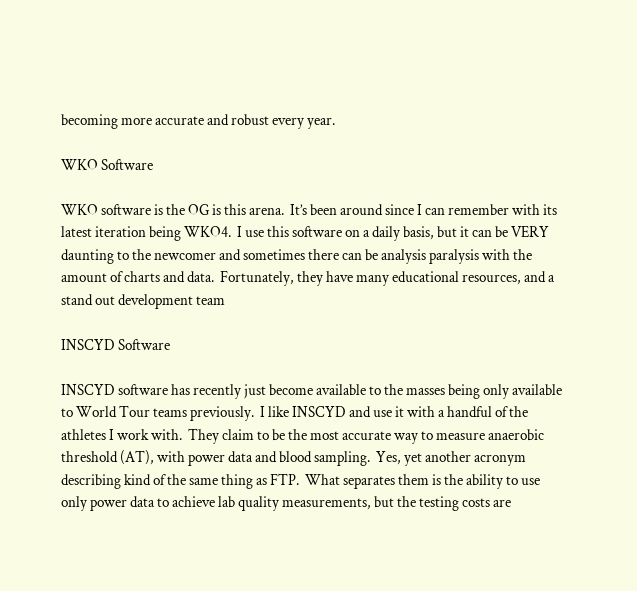becoming more accurate and robust every year.

WKO Software

WKO software is the OG is this arena.  It’s been around since I can remember with its latest iteration being WKO4.  I use this software on a daily basis, but it can be VERY daunting to the newcomer and sometimes there can be analysis paralysis with the amount of charts and data.  Fortunately, they have many educational resources, and a stand out development team

INSCYD Software

INSCYD software has recently just become available to the masses being only available to World Tour teams previously.  I like INSCYD and use it with a handful of the athletes I work with.  They claim to be the most accurate way to measure anaerobic threshold (AT), with power data and blood sampling.  Yes, yet another acronym describing kind of the same thing as FTP.  What separates them is the ability to use only power data to achieve lab quality measurements, but the testing costs are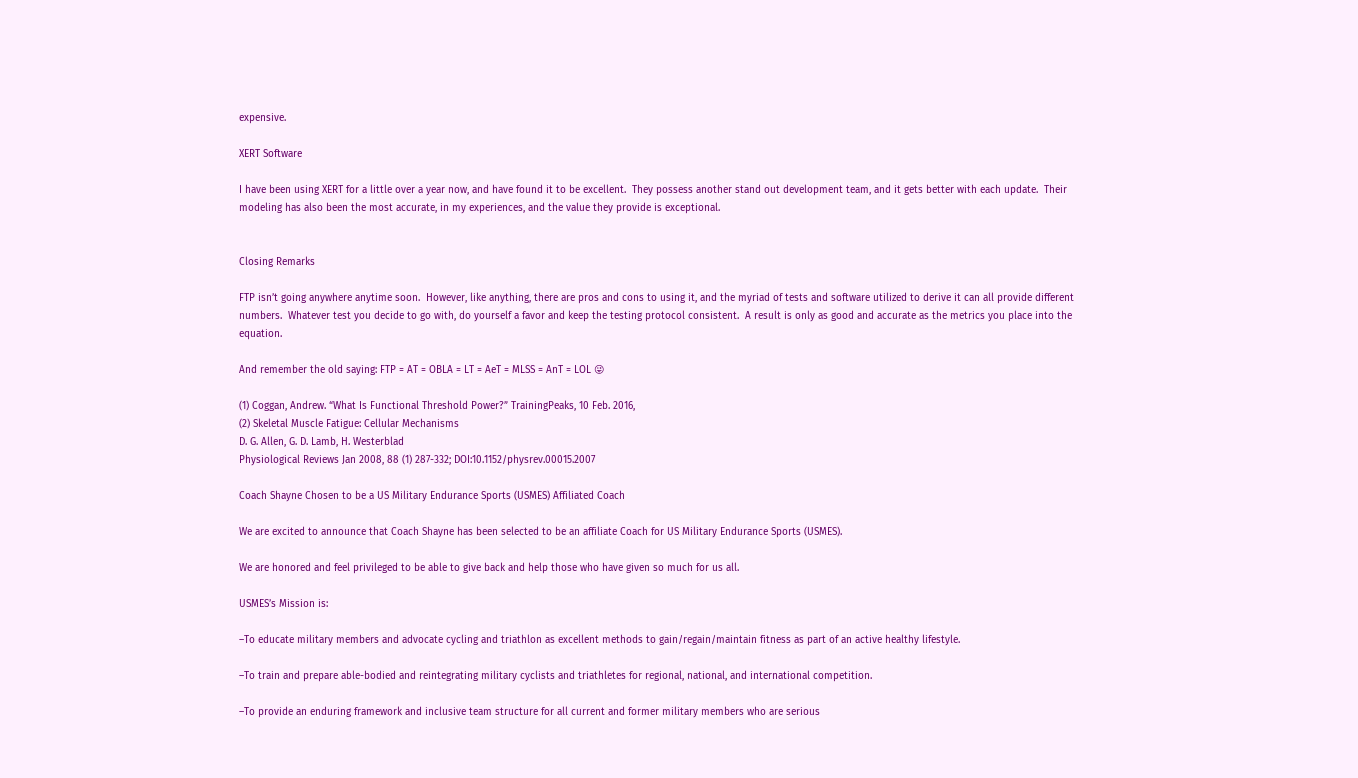expensive.

XERT Software

I have been using XERT for a little over a year now, and have found it to be excellent.  They possess another stand out development team, and it gets better with each update.  Their modeling has also been the most accurate, in my experiences, and the value they provide is exceptional.


Closing Remarks

FTP isn’t going anywhere anytime soon.  However, like anything, there are pros and cons to using it, and the myriad of tests and software utilized to derive it can all provide different numbers.  Whatever test you decide to go with, do yourself a favor and keep the testing protocol consistent.  A result is only as good and accurate as the metrics you place into the equation.

And remember the old saying: FTP = AT = OBLA = LT = AeT = MLSS = AnT = LOL 😜

(1) Coggan, Andrew. “What Is Functional Threshold Power?” TrainingPeaks, 10 Feb. 2016,
(2) Skeletal Muscle Fatigue: Cellular Mechanisms
D. G. Allen, G. D. Lamb, H. Westerblad
Physiological Reviews Jan 2008, 88 (1) 287-332; DOI:10.1152/physrev.00015.2007

Coach Shayne Chosen to be a US Military Endurance Sports (USMES) Affiliated Coach

We are excited to announce that Coach Shayne has been selected to be an affiliate Coach for US Military Endurance Sports (USMES).

We are honored and feel privileged to be able to give back and help those who have given so much for us all.

USMES’s Mission is:

–To educate military members and advocate cycling and triathlon as excellent methods to gain/regain/maintain fitness as part of an active healthy lifestyle.

–To train and prepare able-bodied and reintegrating military cyclists and triathletes for regional, national, and international competition.

–To provide an enduring framework and inclusive team structure for all current and former military members who are serious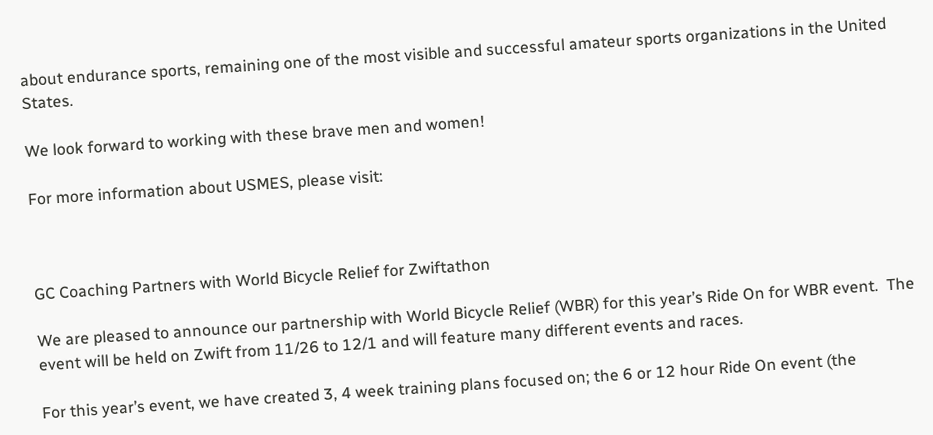about endurance sports, remaining one of the most visible and successful amateur sports organizations in the United States.

We look forward to working with these brave men and women!

For more information about USMES, please visit:



GC Coaching Partners with World Bicycle Relief for Zwiftathon

We are pleased to announce our partnership with World Bicycle Relief (WBR) for this year’s Ride On for WBR event.  The event will be held on Zwift from 11/26 to 12/1 and will feature many different events and races.

For this year’s event, we have created 3, 4 week training plans focused on; the 6 or 12 hour Ride On event (the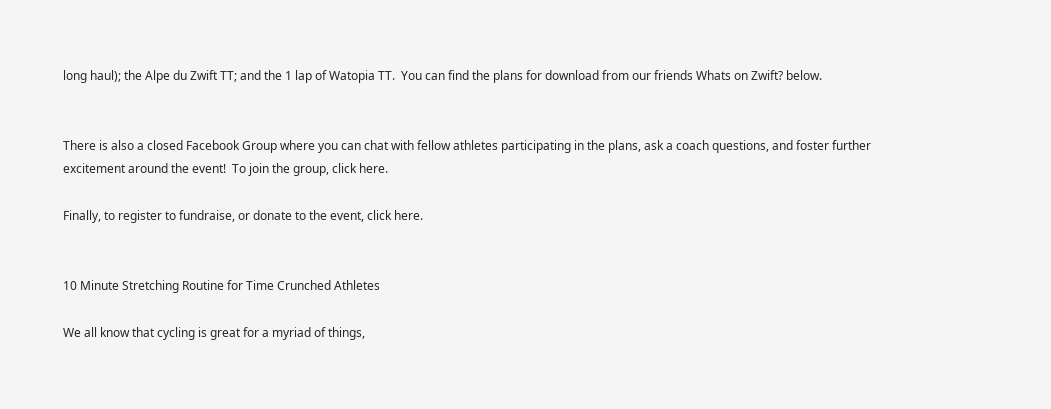long haul); the Alpe du Zwift TT; and the 1 lap of Watopia TT.  You can find the plans for download from our friends Whats on Zwift? below.


There is also a closed Facebook Group where you can chat with fellow athletes participating in the plans, ask a coach questions, and foster further excitement around the event!  To join the group, click here.

Finally, to register to fundraise, or donate to the event, click here.


10 Minute Stretching Routine for Time Crunched Athletes

We all know that cycling is great for a myriad of things,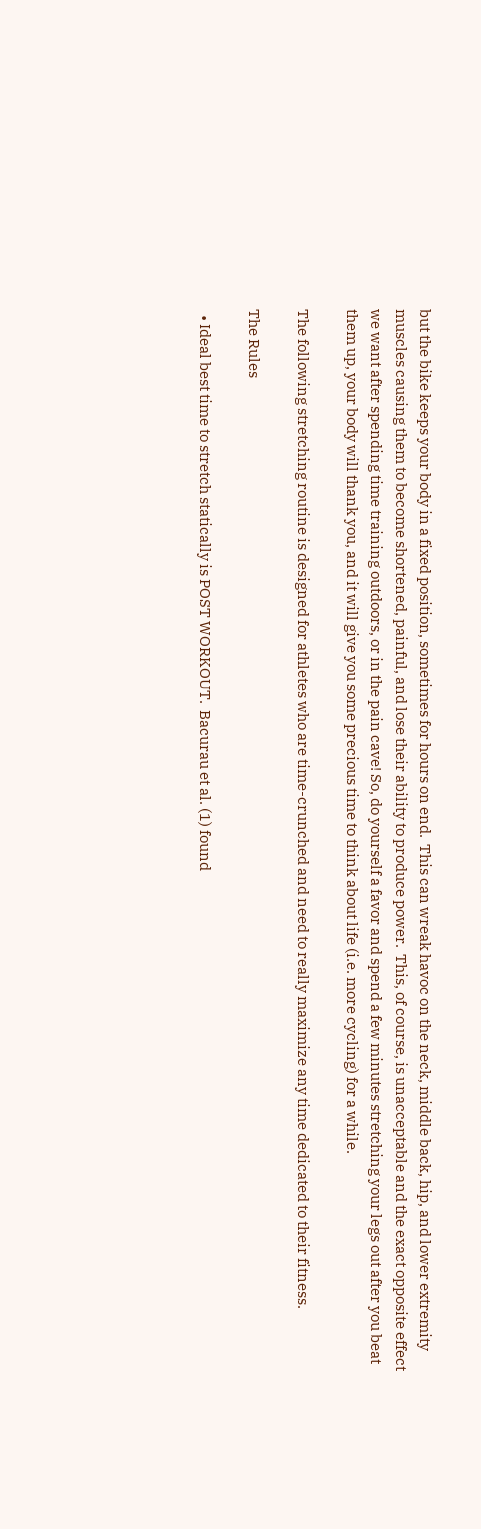but the bike keeps your body in a fixed position, sometimes for hours on end.  This can wreak havoc on the neck, middle back, hip, and lower extremity muscles causing them to become shortened, painful, and lose their ability to produce power.  This, of course, is unacceptable and the exact opposite effect we want after spending time training outdoors, or in the pain cave! So, do yourself a favor and spend a few minutes stretching your legs out after you beat them up, your body will thank you, and it will give you some precious time to think about life (i.e. more cycling) for a while.

The following stretching routine is designed for athletes who are time-crunched and need to really maximize any time dedicated to their fitness.

The Rules

  • Ideal best time to stretch statically is POST WORKOUT.  Bacurau et al. (1) found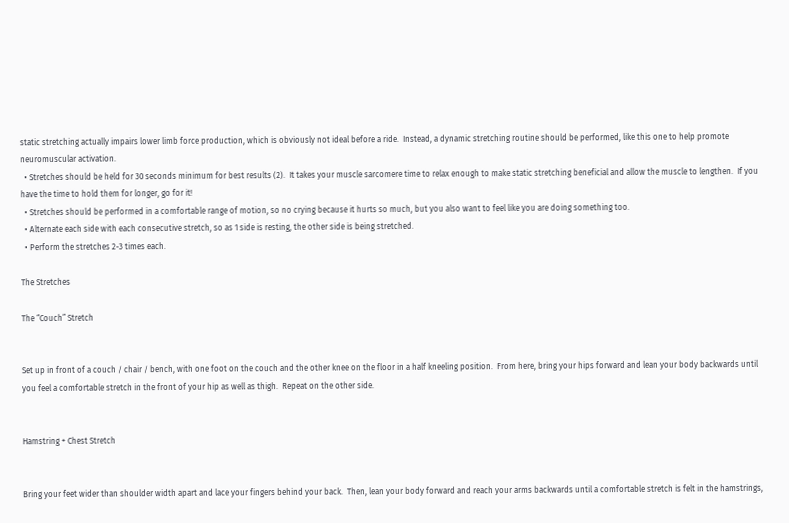static stretching actually impairs lower limb force production, which is obviously not ideal before a ride.  Instead, a dynamic stretching routine should be performed, like this one to help promote neuromuscular activation.
  • Stretches should be held for 30 seconds minimum for best results (2).  It takes your muscle sarcomere time to relax enough to make static stretching beneficial and allow the muscle to lengthen.  If you have the time to hold them for longer, go for it!
  • Stretches should be performed in a comfortable range of motion, so no crying because it hurts so much, but you also want to feel like you are doing something too.
  • Alternate each side with each consecutive stretch, so as 1 side is resting, the other side is being stretched.
  • Perform the stretches 2-3 times each.

The Stretches

The “Couch” Stretch


Set up in front of a couch / chair / bench, with one foot on the couch and the other knee on the floor in a half kneeling position.  From here, bring your hips forward and lean your body backwards until you feel a comfortable stretch in the front of your hip as well as thigh.  Repeat on the other side.


Hamstring + Chest Stretch


Bring your feet wider than shoulder width apart and lace your fingers behind your back.  Then, lean your body forward and reach your arms backwards until a comfortable stretch is felt in the hamstrings,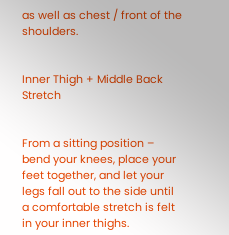as well as chest / front of the shoulders.


Inner Thigh + Middle Back Stretch


From a sitting position – bend your knees, place your feet together, and let your legs fall out to the side until a comfortable stretch is felt in your inner thighs.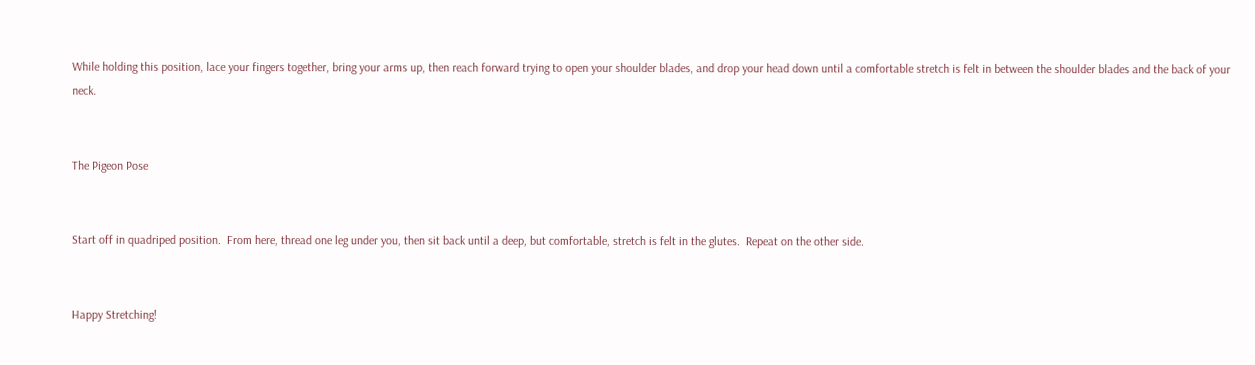While holding this position, lace your fingers together, bring your arms up, then reach forward trying to open your shoulder blades, and drop your head down until a comfortable stretch is felt in between the shoulder blades and the back of your neck.


The Pigeon Pose


Start off in quadriped position.  From here, thread one leg under you, then sit back until a deep, but comfortable, stretch is felt in the glutes.  Repeat on the other side.


Happy Stretching!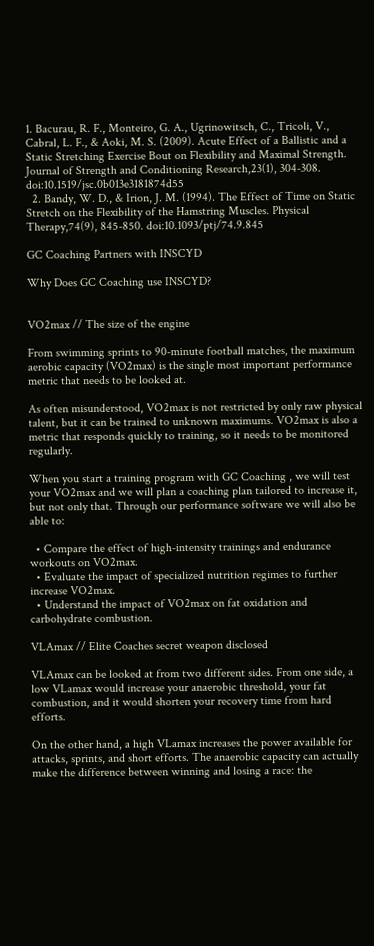1. Bacurau, R. F., Monteiro, G. A., Ugrinowitsch, C., Tricoli, V., Cabral, L. F., & Aoki, M. S. (2009). Acute Effect of a Ballistic and a Static Stretching Exercise Bout on Flexibility and Maximal Strength. Journal of Strength and Conditioning Research,23(1), 304-308. doi:10.1519/jsc.0b013e3181874d55
  2. Bandy, W. D., & Irion, J. M. (1994). The Effect of Time on Static Stretch on the Flexibility of the Hamstring Muscles. Physical Therapy,74(9), 845-850. doi:10.1093/ptj/74.9.845

GC Coaching Partners with INSCYD

Why Does GC Coaching use INSCYD?


VO2max // The size of the engine

From swimming sprints to 90-minute football matches, the maximum aerobic capacity (VO2max) is the single most important performance metric that needs to be looked at.

As often misunderstood, VO2max is not restricted by only raw physical talent, but it can be trained to unknown maximums. VO2max is also a metric that responds quickly to training, so it needs to be monitored regularly.

When you start a training program with GC Coaching , we will test your VO2max and we will plan a coaching plan tailored to increase it, but not only that. Through our performance software we will also be able to:

  • Compare the effect of high-intensity trainings and endurance workouts on VO2max.
  • Evaluate the impact of specialized nutrition regimes to further increase VO2max.
  • Understand the impact of VO2max on fat oxidation and carbohydrate combustion.

VLAmax // Elite Coaches secret weapon disclosed

VLAmax can be looked at from two different sides. From one side, a low VLamax would increase your anaerobic threshold, your fat combustion, and it would shorten your recovery time from hard efforts.

On the other hand, a high VLamax increases the power available for attacks, sprints, and short efforts. The anaerobic capacity can actually make the difference between winning and losing a race: the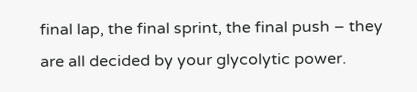final lap, the final sprint, the final push – they are all decided by your glycolytic power.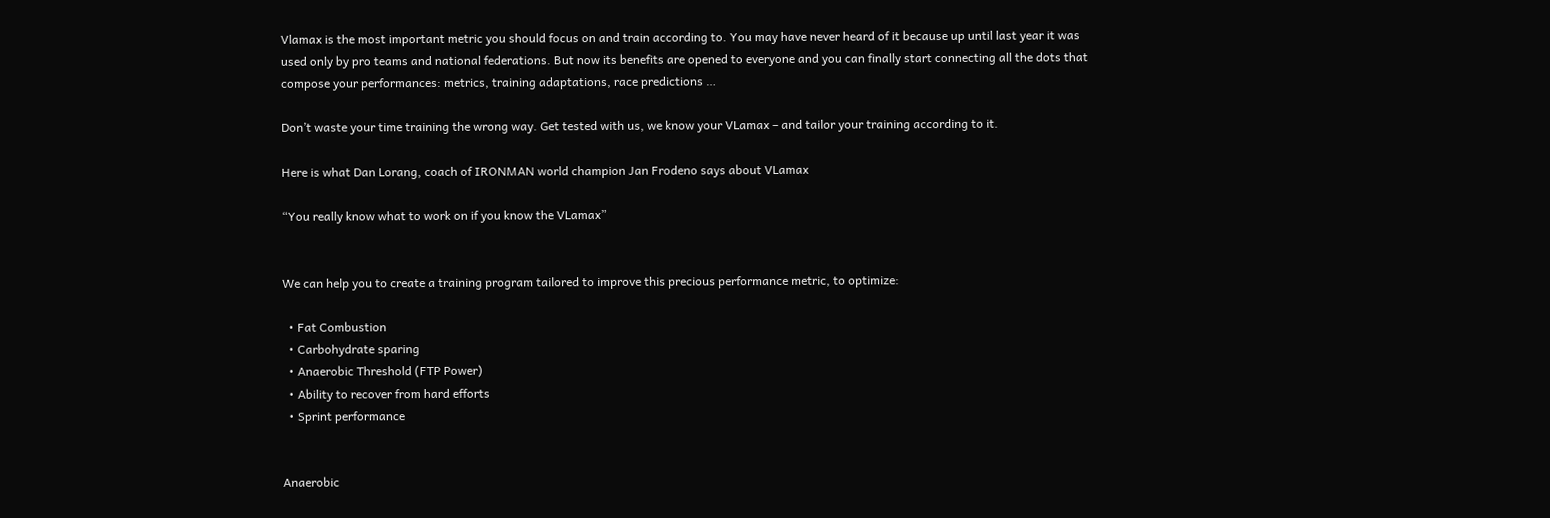Vlamax is the most important metric you should focus on and train according to. You may have never heard of it because up until last year it was used only by pro teams and national federations. But now its benefits are opened to everyone and you can finally start connecting all the dots that compose your performances: metrics, training adaptations, race predictions …

Don’t waste your time training the wrong way. Get tested with us, we know your VLamax – and tailor your training according to it.

Here is what Dan Lorang, coach of IRONMAN world champion Jan Frodeno says about VLamax

“You really know what to work on if you know the VLamax”


We can help you to create a training program tailored to improve this precious performance metric, to optimize:

  • Fat Combustion
  • Carbohydrate sparing
  • Anaerobic Threshold (FTP Power)
  • Ability to recover from hard efforts
  • Sprint performance


Anaerobic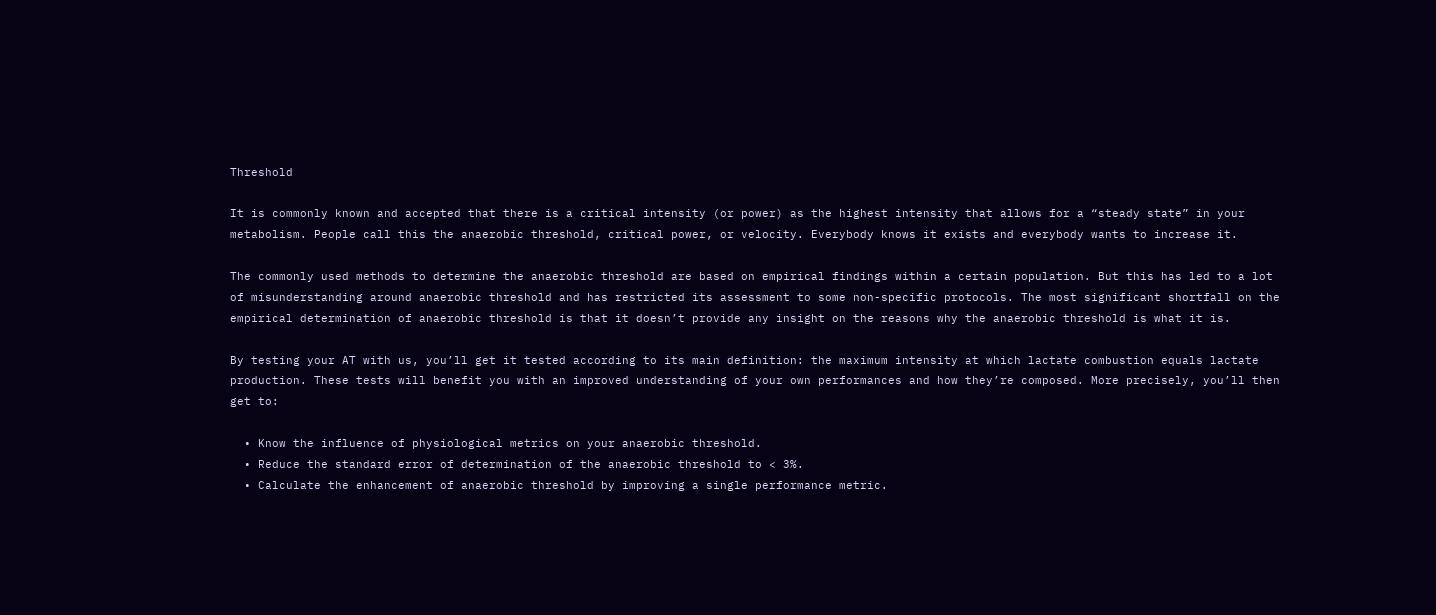Threshold

It is commonly known and accepted that there is a critical intensity (or power) as the highest intensity that allows for a “steady state” in your metabolism. People call this the anaerobic threshold, critical power, or velocity. Everybody knows it exists and everybody wants to increase it.

The commonly used methods to determine the anaerobic threshold are based on empirical findings within a certain population. But this has led to a lot of misunderstanding around anaerobic threshold and has restricted its assessment to some non-specific protocols. The most significant shortfall on the empirical determination of anaerobic threshold is that it doesn’t provide any insight on the reasons why the anaerobic threshold is what it is.

By testing your AT with us, you’ll get it tested according to its main definition: the maximum intensity at which lactate combustion equals lactate production. These tests will benefit you with an improved understanding of your own performances and how they’re composed. More precisely, you’ll then get to:

  • Know the influence of physiological metrics on your anaerobic threshold.
  • Reduce the standard error of determination of the anaerobic threshold to < 3%.
  • Calculate the enhancement of anaerobic threshold by improving a single performance metric.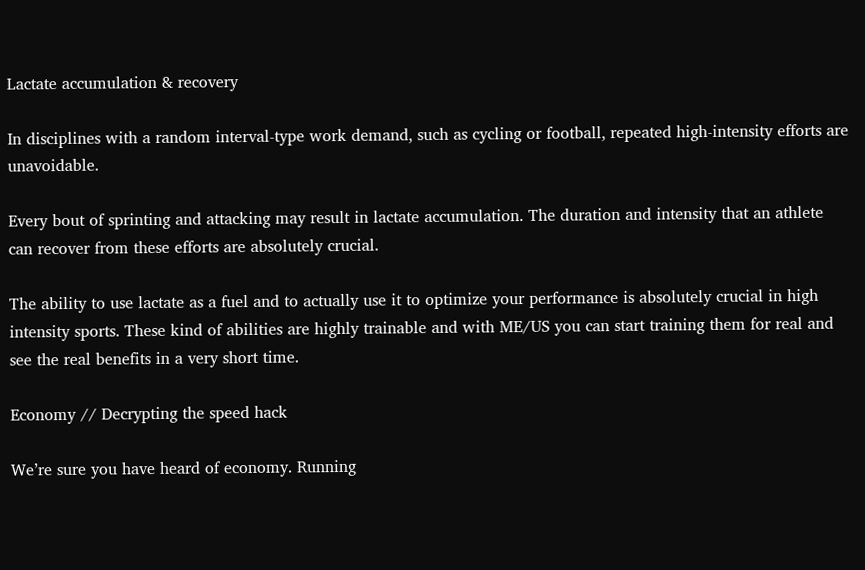Lactate accumulation & recovery

In disciplines with a random interval-type work demand, such as cycling or football, repeated high-intensity efforts are unavoidable.

Every bout of sprinting and attacking may result in lactate accumulation. The duration and intensity that an athlete can recover from these efforts are absolutely crucial.

The ability to use lactate as a fuel and to actually use it to optimize your performance is absolutely crucial in high intensity sports. These kind of abilities are highly trainable and with ME/US you can start training them for real and see the real benefits in a very short time.

Economy // Decrypting the speed hack

We’re sure you have heard of economy. Running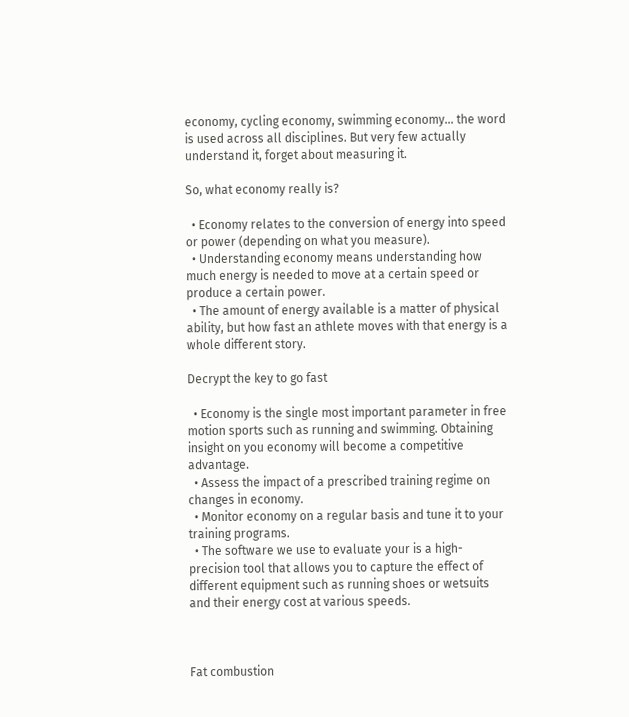economy, cycling economy, swimming economy… the word is used across all disciplines. But very few actually understand it, forget about measuring it.

So, what economy really is?

  • Economy relates to the conversion of energy into speed or power (depending on what you measure).
  • Understanding economy means understanding how much energy is needed to move at a certain speed or produce a certain power.
  • The amount of energy available is a matter of physical ability, but how fast an athlete moves with that energy is a whole different story.

Decrypt the key to go fast

  • Economy is the single most important parameter in free motion sports such as running and swimming. Obtaining insight on you economy will become a competitive advantage.
  • Assess the impact of a prescribed training regime on changes in economy.
  • Monitor economy on a regular basis and tune it to your training programs.
  • The software we use to evaluate your is a high-precision tool that allows you to capture the effect of different equipment such as running shoes or wetsuits and their energy cost at various speeds.



Fat combustion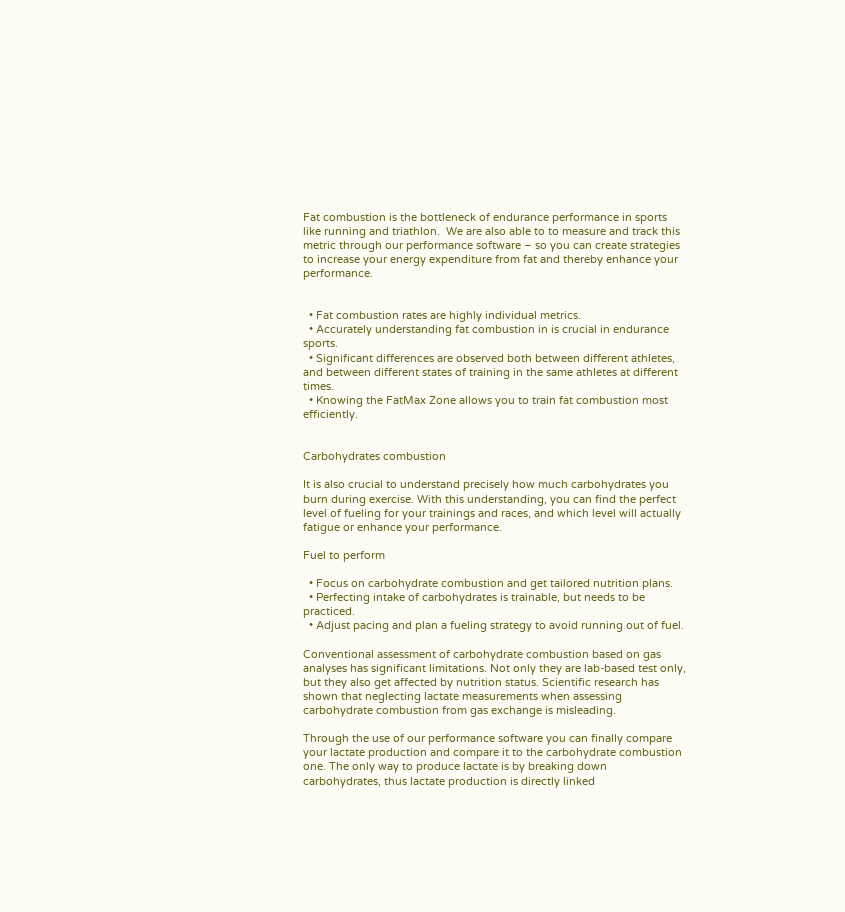Fat combustion is the bottleneck of endurance performance in sports like running and triathlon.  We are also able to to measure and track this metric through our performance software – so you can create strategies to increase your energy expenditure from fat and thereby enhance your performance.


  • Fat combustion rates are highly individual metrics.
  • Accurately understanding fat combustion in is crucial in endurance sports.
  • Significant differences are observed both between different athletes, and between different states of training in the same athletes at different times.
  • Knowing the FatMax Zone allows you to train fat combustion most efficiently.


Carbohydrates combustion

It is also crucial to understand precisely how much carbohydrates you burn during exercise. With this understanding, you can find the perfect level of fueling for your trainings and races, and which level will actually fatigue or enhance your performance.

Fuel to perform

  • Focus on carbohydrate combustion and get tailored nutrition plans.
  • Perfecting intake of carbohydrates is trainable, but needs to be practiced.
  • Adjust pacing and plan a fueling strategy to avoid running out of fuel.

Conventional assessment of carbohydrate combustion based on gas analyses has significant limitations. Not only they are lab-based test only, but they also get affected by nutrition status. Scientific research has shown that neglecting lactate measurements when assessing carbohydrate combustion from gas exchange is misleading.

Through the use of our performance software you can finally compare your lactate production and compare it to the carbohydrate combustion one. The only way to produce lactate is by breaking down carbohydrates, thus lactate production is directly linked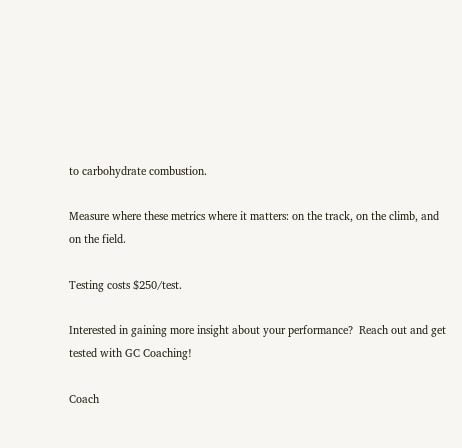to carbohydrate combustion.

Measure where these metrics where it matters: on the track, on the climb, and on the field.

Testing costs $250/test.

Interested in gaining more insight about your performance?  Reach out and get tested with GC Coaching!

Coach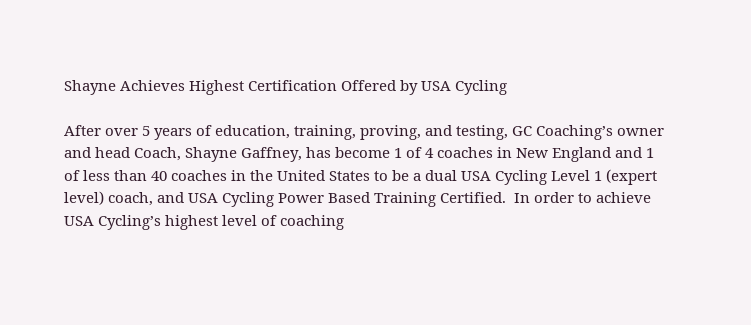Shayne Achieves Highest Certification Offered by USA Cycling

After over 5 years of education, training, proving, and testing, GC Coaching’s owner and head Coach, Shayne Gaffney, has become 1 of 4 coaches in New England and 1 of less than 40 coaches in the United States to be a dual USA Cycling Level 1 (expert level) coach, and USA Cycling Power Based Training Certified.  In order to achieve USA Cycling’s highest level of coaching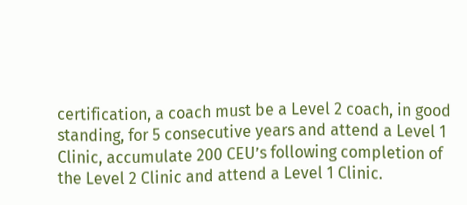certification, a coach must be a Level 2 coach, in good standing, for 5 consecutive years and attend a Level 1 Clinic, accumulate 200 CEU’s following completion of the Level 2 Clinic and attend a Level 1 Clinic.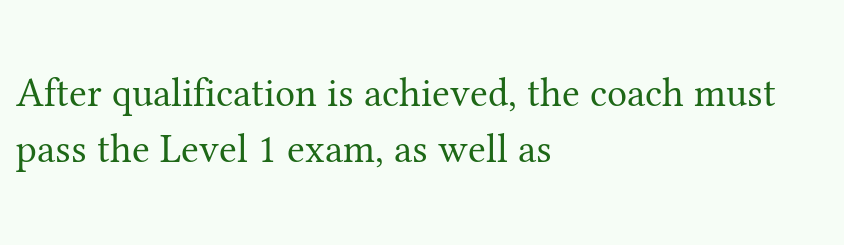After qualification is achieved, the coach must pass the Level 1 exam, as well as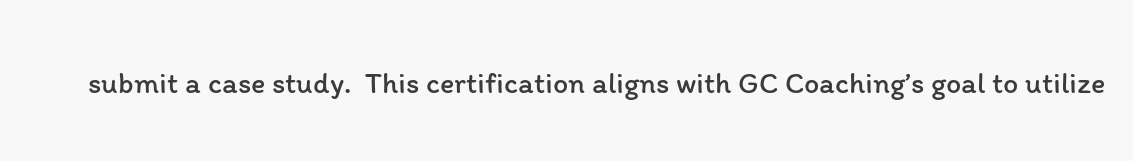submit a case study.  This certification aligns with GC Coaching’s goal to utilize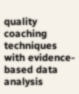quality coaching techniques with evidence-based data analysis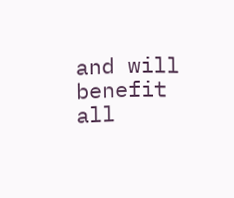and will benefit all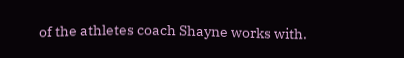of the athletes coach Shayne works with.